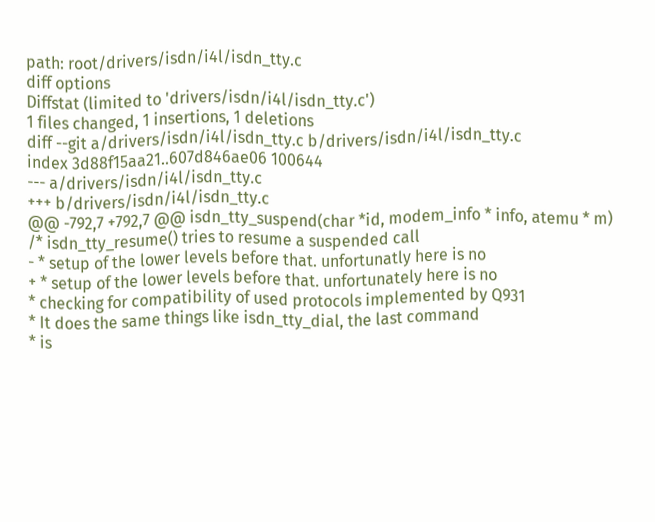path: root/drivers/isdn/i4l/isdn_tty.c
diff options
Diffstat (limited to 'drivers/isdn/i4l/isdn_tty.c')
1 files changed, 1 insertions, 1 deletions
diff --git a/drivers/isdn/i4l/isdn_tty.c b/drivers/isdn/i4l/isdn_tty.c
index 3d88f15aa21..607d846ae06 100644
--- a/drivers/isdn/i4l/isdn_tty.c
+++ b/drivers/isdn/i4l/isdn_tty.c
@@ -792,7 +792,7 @@ isdn_tty_suspend(char *id, modem_info * info, atemu * m)
/* isdn_tty_resume() tries to resume a suspended call
- * setup of the lower levels before that. unfortunatly here is no
+ * setup of the lower levels before that. unfortunately here is no
* checking for compatibility of used protocols implemented by Q931
* It does the same things like isdn_tty_dial, the last command
* is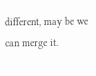different, may be we can merge it.